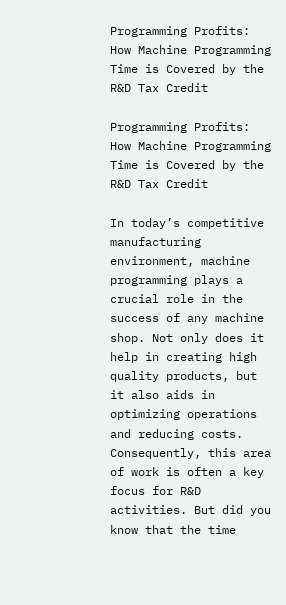Programming Profits: How Machine Programming Time is Covered by the R&D Tax Credit

Programming Profits: How Machine Programming Time is Covered by the R&D Tax Credit

In today’s competitive manufacturing environment, machine programming plays a crucial role in the success of any machine shop. Not only does it help in creating high quality products, but it also aids in optimizing operations and reducing costs. Consequently, this area of work is often a key focus for R&D activities. But did you know that the time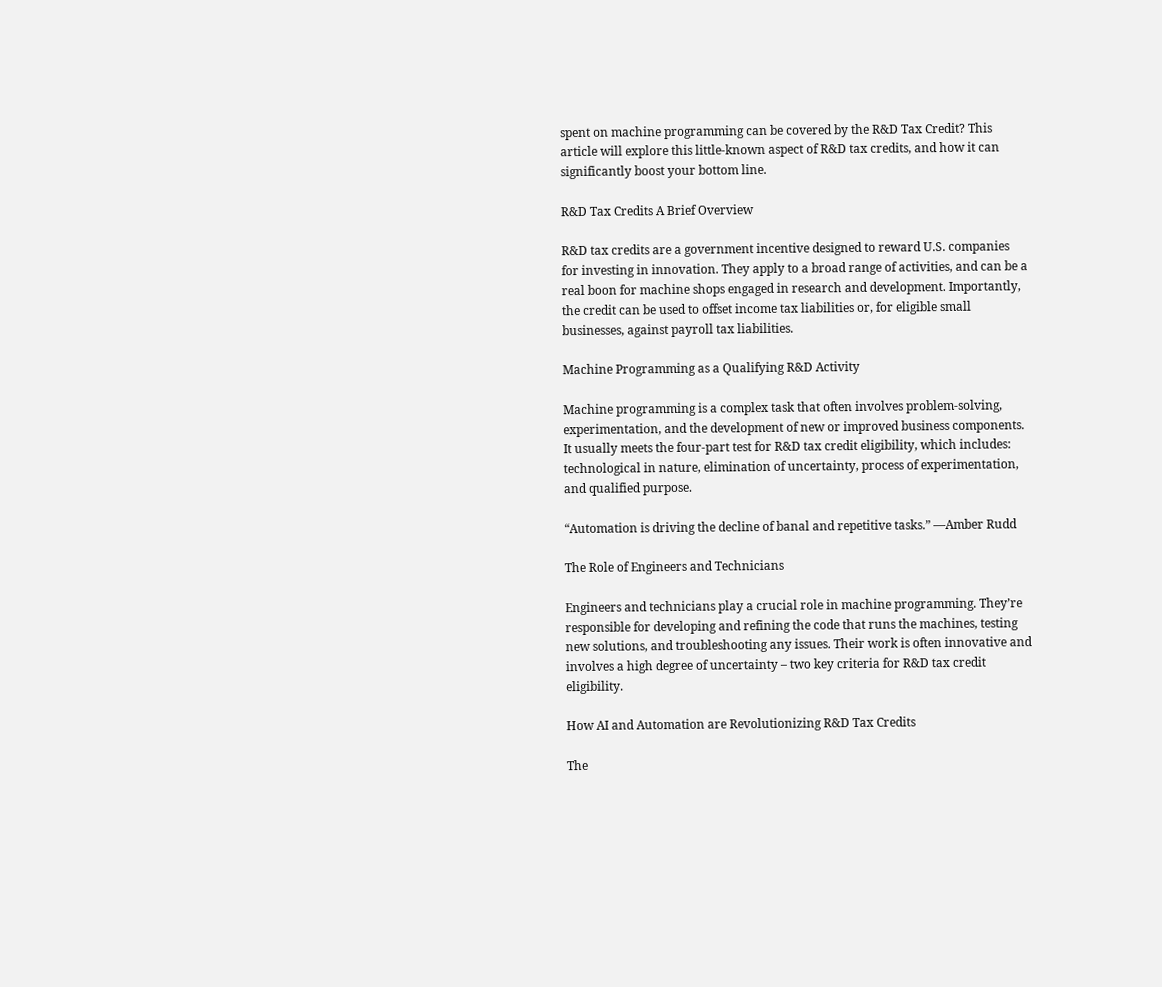spent on machine programming can be covered by the R&D Tax Credit? This article will explore this little-known aspect of R&D tax credits, and how it can significantly boost your bottom line.

R&D Tax Credits A Brief Overview

R&D tax credits are a government incentive designed to reward U.S. companies for investing in innovation. They apply to a broad range of activities, and can be a real boon for machine shops engaged in research and development. Importantly, the credit can be used to offset income tax liabilities or, for eligible small businesses, against payroll tax liabilities.

Machine Programming as a Qualifying R&D Activity

Machine programming is a complex task that often involves problem-solving, experimentation, and the development of new or improved business components. It usually meets the four-part test for R&D tax credit eligibility, which includes: technological in nature, elimination of uncertainty, process of experimentation, and qualified purpose.

“Automation is driving the decline of banal and repetitive tasks.” —Amber Rudd

The Role of Engineers and Technicians

Engineers and technicians play a crucial role in machine programming. They’re responsible for developing and refining the code that runs the machines, testing new solutions, and troubleshooting any issues. Their work is often innovative and involves a high degree of uncertainty – two key criteria for R&D tax credit eligibility.

How AI and Automation are Revolutionizing R&D Tax Credits

The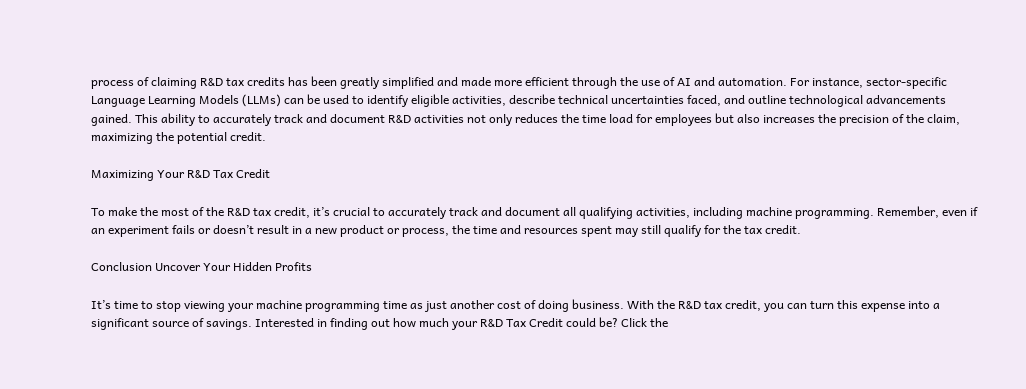process of claiming R&D tax credits has been greatly simplified and made more efficient through the use of AI and automation. For instance, sector-specific Language Learning Models (LLMs) can be used to identify eligible activities, describe technical uncertainties faced, and outline technological advancements gained. This ability to accurately track and document R&D activities not only reduces the time load for employees but also increases the precision of the claim, maximizing the potential credit.

Maximizing Your R&D Tax Credit

To make the most of the R&D tax credit, it’s crucial to accurately track and document all qualifying activities, including machine programming. Remember, even if an experiment fails or doesn’t result in a new product or process, the time and resources spent may still qualify for the tax credit.

Conclusion Uncover Your Hidden Profits

It’s time to stop viewing your machine programming time as just another cost of doing business. With the R&D tax credit, you can turn this expense into a significant source of savings. Interested in finding out how much your R&D Tax Credit could be? Click the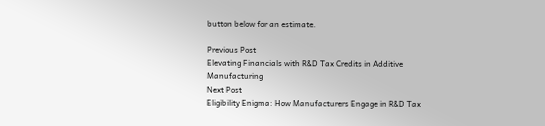button below for an estimate.

Previous Post
Elevating Financials with R&D Tax Credits in Additive Manufacturing
Next Post
Eligibility Enigma: How Manufacturers Engage in R&D Tax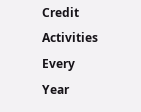Credit Activities Every Year